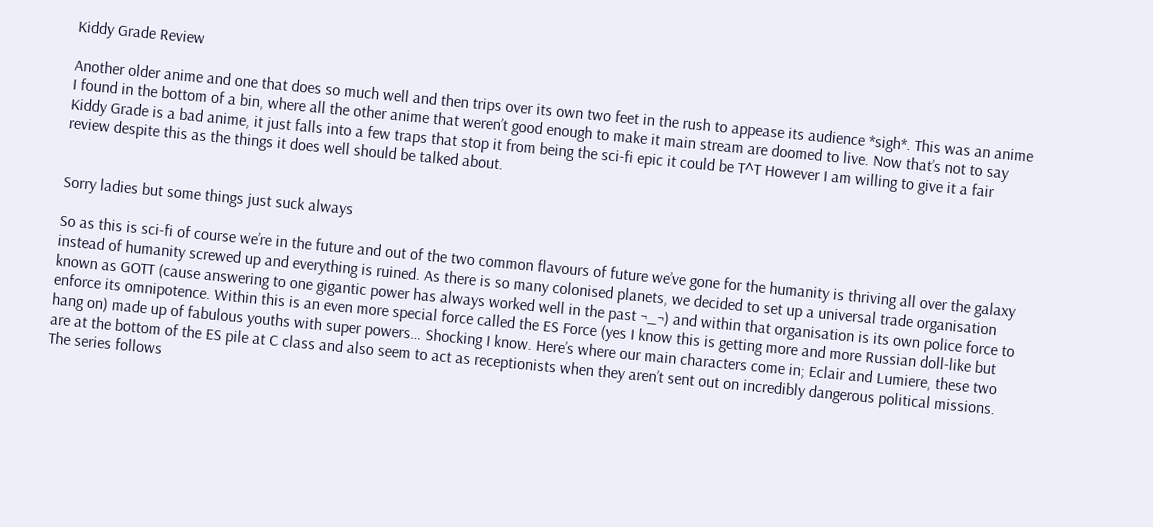Kiddy Grade Review

Another older anime and one that does so much well and then trips over its own two feet in the rush to appease its audience *sigh*. This was an anime I found in the bottom of a bin, where all the other anime that weren’t good enough to make it main stream are doomed to live. Now that’s not to say Kiddy Grade is a bad anime, it just falls into a few traps that stop it from being the sci-fi epic it could be T^T However I am willing to give it a fair review despite this as the things it does well should be talked about.


Sorry ladies but some things just suck always

So as this is sci-fi of course we’re in the future and out of the two common flavours of future we’ve gone for the humanity is thriving all over the galaxy instead of humanity screwed up and everything is ruined. As there is so many colonised planets, we decided to set up a universal trade organisation known as GOTT (cause answering to one gigantic power has always worked well in the past ¬_¬) and within that organisation is its own police force to enforce its omnipotence. Within this is an even more special force called the ES Force (yes I know this is getting more and more Russian doll-like but hang on) made up of fabulous youths with super powers… Shocking I know. Here’s where our main characters come in; Eclair and Lumiere, these two are at the bottom of the ES pile at C class and also seem to act as receptionists when they aren’t sent out on incredibly dangerous political missions. The series follows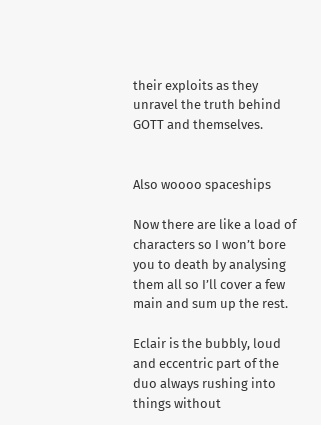their exploits as they unravel the truth behind GOTT and themselves.


Also woooo spaceships

Now there are like a load of characters so I won’t bore you to death by analysing them all so I’ll cover a few main and sum up the rest.

Eclair is the bubbly, loud and eccentric part of the duo always rushing into things without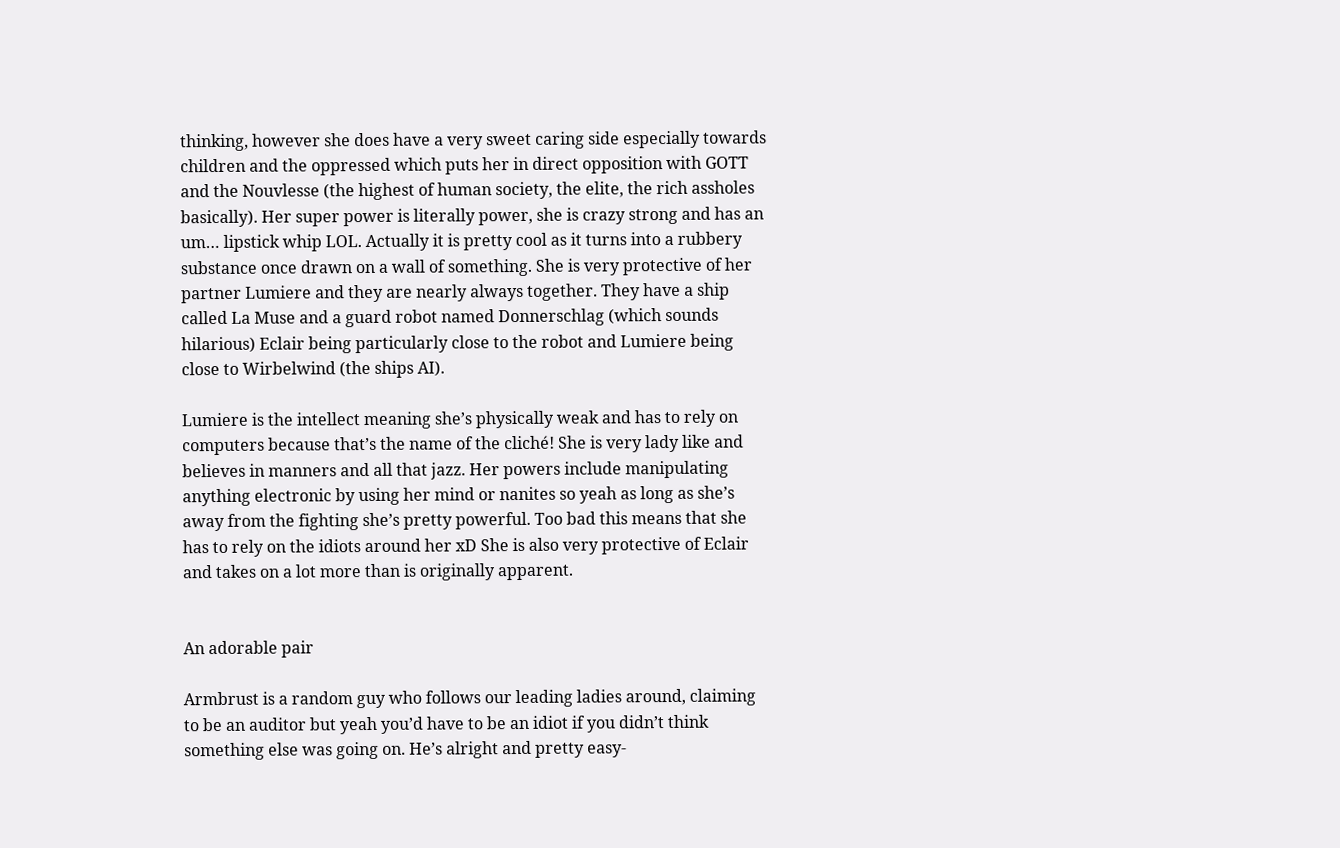thinking, however she does have a very sweet caring side especially towards children and the oppressed which puts her in direct opposition with GOTT and the Nouvlesse (the highest of human society, the elite, the rich assholes basically). Her super power is literally power, she is crazy strong and has an um… lipstick whip LOL. Actually it is pretty cool as it turns into a rubbery substance once drawn on a wall of something. She is very protective of her partner Lumiere and they are nearly always together. They have a ship called La Muse and a guard robot named Donnerschlag (which sounds hilarious) Eclair being particularly close to the robot and Lumiere being close to Wirbelwind (the ships AI).

Lumiere is the intellect meaning she’s physically weak and has to rely on computers because that’s the name of the cliché! She is very lady like and believes in manners and all that jazz. Her powers include manipulating anything electronic by using her mind or nanites so yeah as long as she’s away from the fighting she’s pretty powerful. Too bad this means that she has to rely on the idiots around her xD She is also very protective of Eclair and takes on a lot more than is originally apparent.


An adorable pair

Armbrust is a random guy who follows our leading ladies around, claiming to be an auditor but yeah you’d have to be an idiot if you didn’t think something else was going on. He’s alright and pretty easy-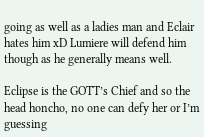going as well as a ladies man and Eclair hates him xD Lumiere will defend him though as he generally means well.

Eclipse is the GOTT’s Chief and so the head honcho, no one can defy her or I’m guessing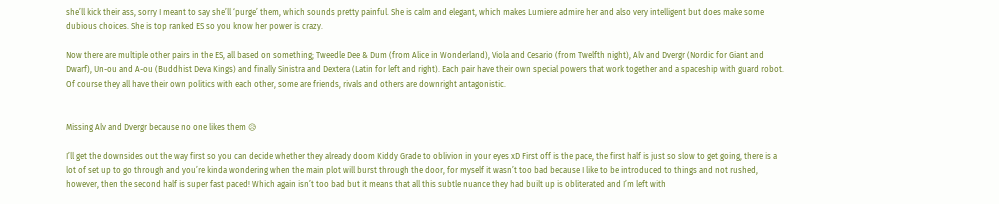she’ll kick their ass, sorry I meant to say she’ll ‘purge’ them, which sounds pretty painful. She is calm and elegant, which makes Lumiere admire her and also very intelligent but does make some dubious choices. She is top ranked ES so you know her power is crazy.

Now there are multiple other pairs in the ES, all based on something; Tweedle Dee & Dum (from Alice in Wonderland), Viola and Cesario (from Twelfth night), Alv and Dvergr (Nordic for Giant and Dwarf), Un-ou and A-ou (Buddhist Deva Kings) and finally Sinistra and Dextera (Latin for left and right). Each pair have their own special powers that work together and a spaceship with guard robot. Of course they all have their own politics with each other, some are friends, rivals and others are downright antagonistic.


Missing Alv and Dvergr because no one likes them 😥

I’ll get the downsides out the way first so you can decide whether they already doom Kiddy Grade to oblivion in your eyes xD First off is the pace, the first half is just so slow to get going, there is a lot of set up to go through and you’re kinda wondering when the main plot will burst through the door, for myself it wasn’t too bad because I like to be introduced to things and not rushed, however, then the second half is super fast paced! Which again isn’t too bad but it means that all this subtle nuance they had built up is obliterated and I’m left with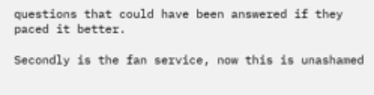questions that could have been answered if they paced it better.

Secondly is the fan service, now this is unashamed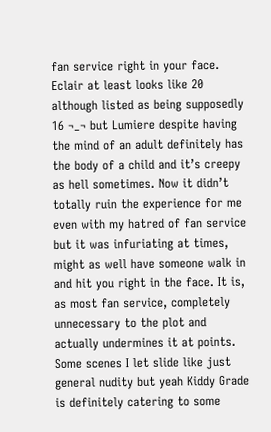fan service right in your face. Eclair at least looks like 20 although listed as being supposedly 16 ¬_¬ but Lumiere despite having the mind of an adult definitely has the body of a child and it’s creepy as hell sometimes. Now it didn’t totally ruin the experience for me even with my hatred of fan service but it was infuriating at times, might as well have someone walk in and hit you right in the face. It is, as most fan service, completely unnecessary to the plot and actually undermines it at points. Some scenes I let slide like just general nudity but yeah Kiddy Grade is definitely catering to some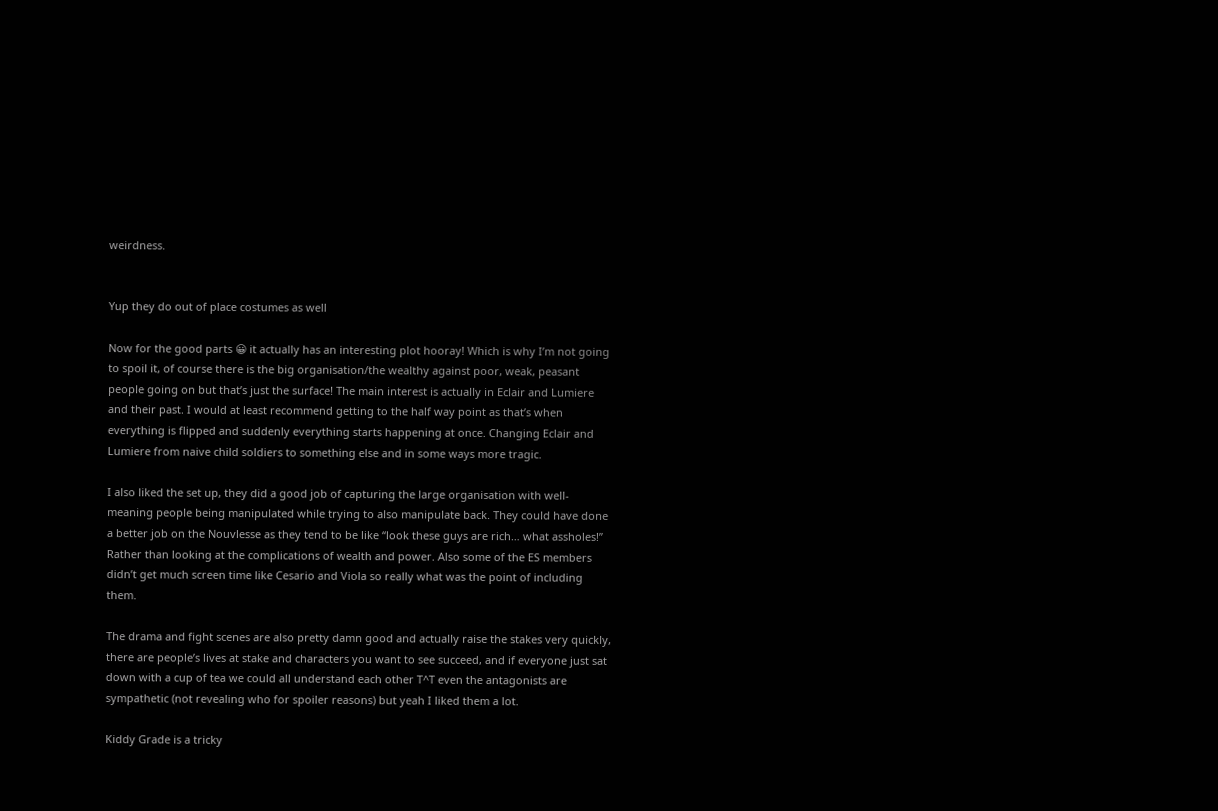weirdness.


Yup they do out of place costumes as well

Now for the good parts 😀 it actually has an interesting plot hooray! Which is why I’m not going to spoil it, of course there is the big organisation/the wealthy against poor, weak, peasant people going on but that’s just the surface! The main interest is actually in Eclair and Lumiere and their past. I would at least recommend getting to the half way point as that’s when everything is flipped and suddenly everything starts happening at once. Changing Eclair and Lumiere from naive child soldiers to something else and in some ways more tragic.

I also liked the set up, they did a good job of capturing the large organisation with well-meaning people being manipulated while trying to also manipulate back. They could have done a better job on the Nouvlesse as they tend to be like “look these guys are rich… what assholes!” Rather than looking at the complications of wealth and power. Also some of the ES members didn’t get much screen time like Cesario and Viola so really what was the point of including them.

The drama and fight scenes are also pretty damn good and actually raise the stakes very quickly, there are people’s lives at stake and characters you want to see succeed, and if everyone just sat down with a cup of tea we could all understand each other T^T even the antagonists are sympathetic (not revealing who for spoiler reasons) but yeah I liked them a lot.

Kiddy Grade is a tricky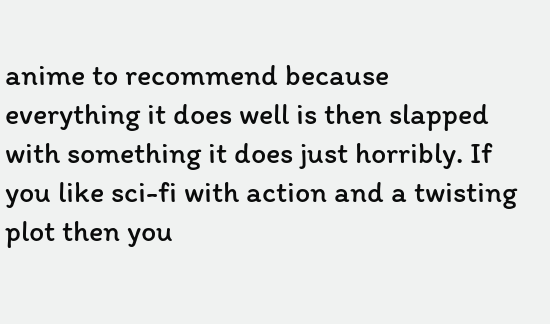anime to recommend because everything it does well is then slapped with something it does just horribly. If you like sci-fi with action and a twisting plot then you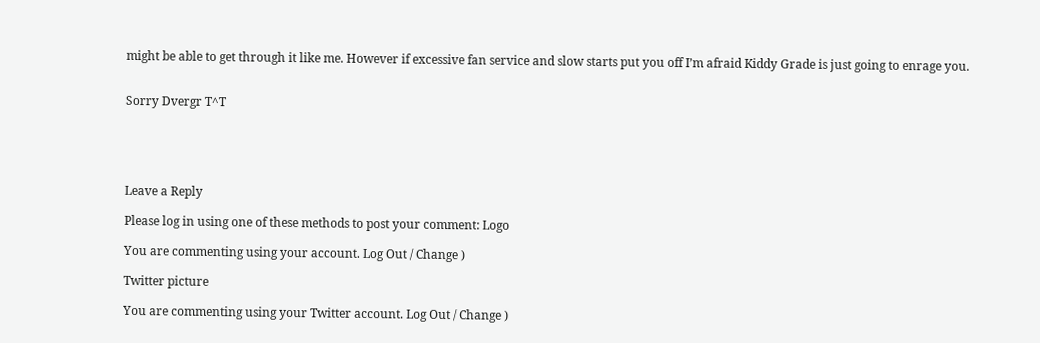might be able to get through it like me. However if excessive fan service and slow starts put you off I’m afraid Kiddy Grade is just going to enrage you.


Sorry Dvergr T^T





Leave a Reply

Please log in using one of these methods to post your comment: Logo

You are commenting using your account. Log Out / Change )

Twitter picture

You are commenting using your Twitter account. Log Out / Change )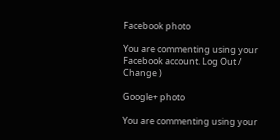Facebook photo

You are commenting using your Facebook account. Log Out / Change )

Google+ photo

You are commenting using your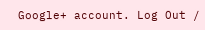Google+ account. Log Out /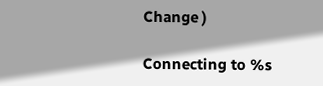Change )

Connecting to %s